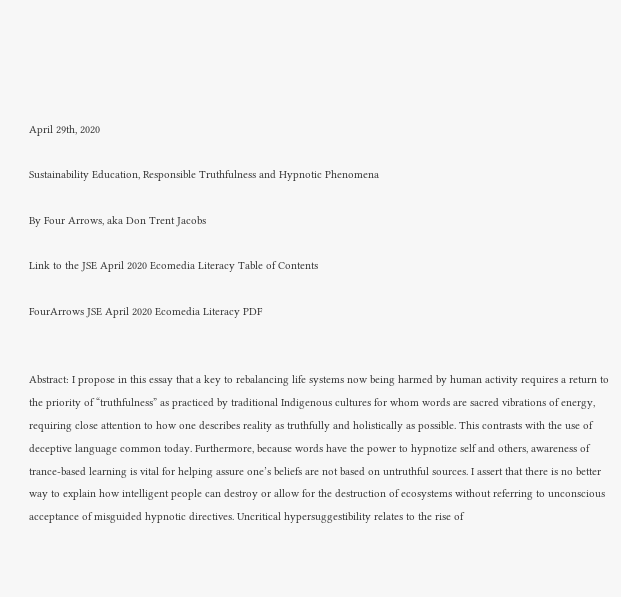April 29th, 2020

Sustainability Education, Responsible Truthfulness and Hypnotic Phenomena

By Four Arrows, aka Don Trent Jacobs

Link to the JSE April 2020 Ecomedia Literacy Table of Contents

FourArrows JSE April 2020 Ecomedia Literacy PDF


Abstract: I propose in this essay that a key to rebalancing life systems now being harmed by human activity requires a return to the priority of “truthfulness” as practiced by traditional Indigenous cultures for whom words are sacred vibrations of energy, requiring close attention to how one describes reality as truthfully and holistically as possible. This contrasts with the use of deceptive language common today. Furthermore, because words have the power to hypnotize self and others, awareness of trance-based learning is vital for helping assure one’s beliefs are not based on untruthful sources. I assert that there is no better way to explain how intelligent people can destroy or allow for the destruction of ecosystems without referring to unconscious acceptance of misguided hypnotic directives. Uncritical hypersuggestibility relates to the rise of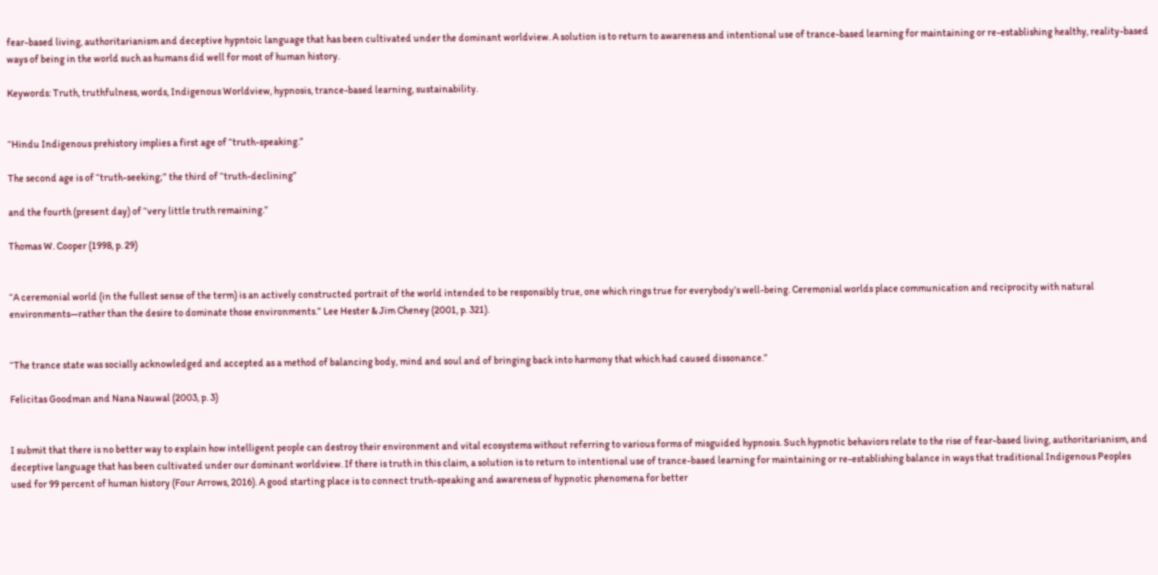fear-based living, authoritarianism and deceptive hypntoic language that has been cultivated under the dominant worldview. A solution is to return to awareness and intentional use of trance-based learning for maintaining or re-establishing healthy, reality-based ways of being in the world such as humans did well for most of human history.

Keywords: Truth, truthfulness, words, Indigenous Worldview, hypnosis, trance-based learning, sustainability.


“Hindu Indigenous prehistory implies a first age of “truth-speaking.”

The second age is of “truth-seeking;” the third of “truth-declining”

and the fourth (present day) of “very little truth remaining.”

Thomas W. Cooper (1998, p. 29)


“A ceremonial world (in the fullest sense of the term) is an actively constructed portrait of the world intended to be responsibly true, one which rings true for everybody’s well-being. Ceremonial worlds place communication and reciprocity with natural environments—rather than the desire to dominate those environments.” Lee Hester & Jim Cheney (2001, p. 321).


“The trance state was socially acknowledged and accepted as a method of balancing body, mind and soul and of bringing back into harmony that which had caused dissonance.”

Felicitas Goodman and Nana Nauwal (2003, p. 3)


I submit that there is no better way to explain how intelligent people can destroy their environment and vital ecosystems without referring to various forms of misguided hypnosis. Such hypnotic behaviors relate to the rise of fear-based living, authoritarianism, and deceptive language that has been cultivated under our dominant worldview. If there is truth in this claim, a solution is to return to intentional use of trance-based learning for maintaining or re-establishing balance in ways that traditional Indigenous Peoples used for 99 percent of human history (Four Arrows, 2016). A good starting place is to connect truth-speaking and awareness of hypnotic phenomena for better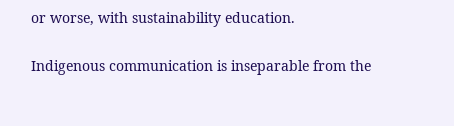or worse, with sustainability education.

Indigenous communication is inseparable from the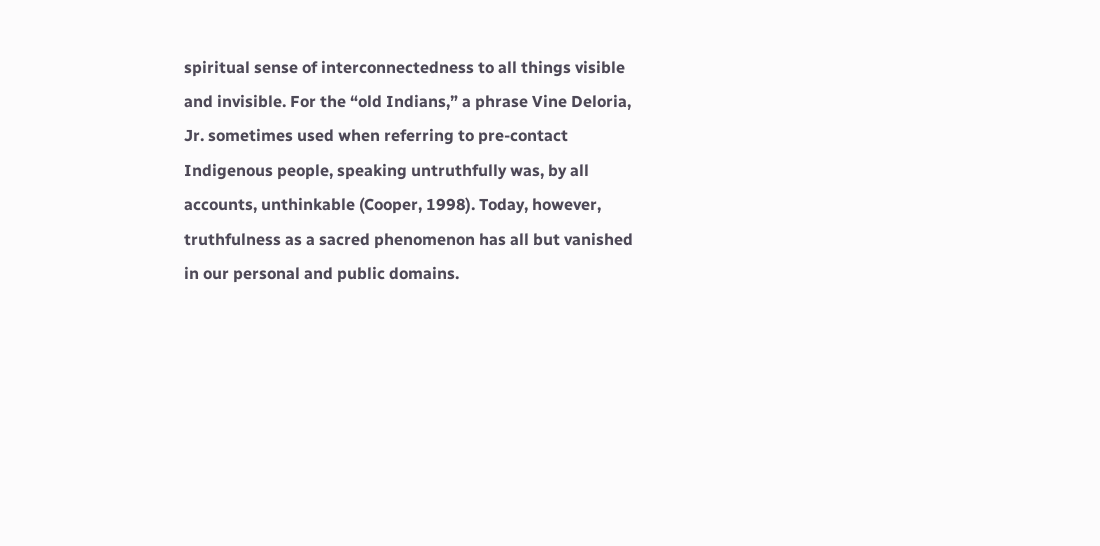spiritual sense of interconnectedness to all things visible and invisible. For the “old Indians,” a phrase Vine Deloria, Jr. sometimes used when referring to pre-contact Indigenous people, speaking untruthfully was, by all accounts, unthinkable (Cooper, 1998). Today, however, truthfulness as a sacred phenomenon has all but vanished in our personal and public domains.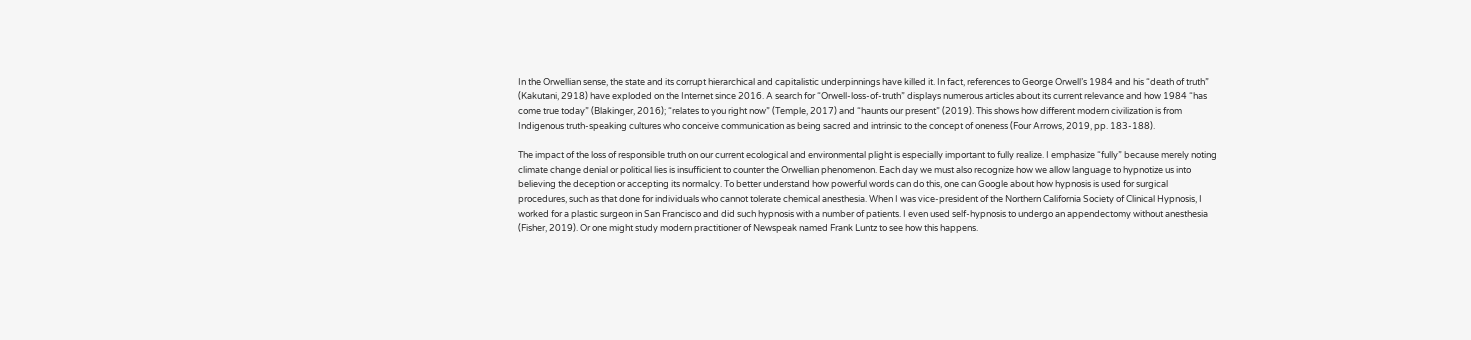In the Orwellian sense, the state and its corrupt hierarchical and capitalistic underpinnings have killed it. In fact, references to George Orwell’s 1984 and his “death of truth” (Kakutani, 2918) have exploded on the Internet since 2016. A search for “Orwell-loss-of-truth” displays numerous articles about its current relevance and how 1984 “has come true today” (Blakinger, 2016); “relates to you right now” (Temple, 2017) and “haunts our present” (2019). This shows how different modern civilization is from Indigenous truth-speaking cultures who conceive communication as being sacred and intrinsic to the concept of oneness (Four Arrows, 2019, pp. 183-188).

The impact of the loss of responsible truth on our current ecological and environmental plight is especially important to fully realize. I emphasize “fully” because merely noting climate change denial or political lies is insufficient to counter the Orwellian phenomenon. Each day we must also recognize how we allow language to hypnotize us into believing the deception or accepting its normalcy. To better understand how powerful words can do this, one can Google about how hypnosis is used for surgical procedures, such as that done for individuals who cannot tolerate chemical anesthesia. When I was vice-president of the Northern California Society of Clinical Hypnosis, I worked for a plastic surgeon in San Francisco and did such hypnosis with a number of patients. I even used self-hypnosis to undergo an appendectomy without anesthesia (Fisher, 2019). Or one might study modern practitioner of Newspeak named Frank Luntz to see how this happens.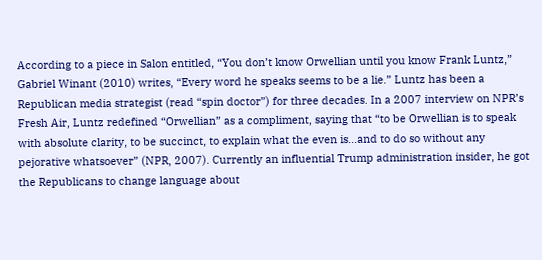According to a piece in Salon entitled, “You don’t know Orwellian until you know Frank Luntz,” Gabriel Winant (2010) writes, “Every word he speaks seems to be a lie.” Luntz has been a Republican media strategist (read “spin doctor”) for three decades. In a 2007 interview on NPR’s Fresh Air, Luntz redefined “Orwellian” as a compliment, saying that “to be Orwellian is to speak with absolute clarity, to be succinct, to explain what the even is…and to do so without any pejorative whatsoever” (NPR, 2007). Currently an influential Trump administration insider, he got the Republicans to change language about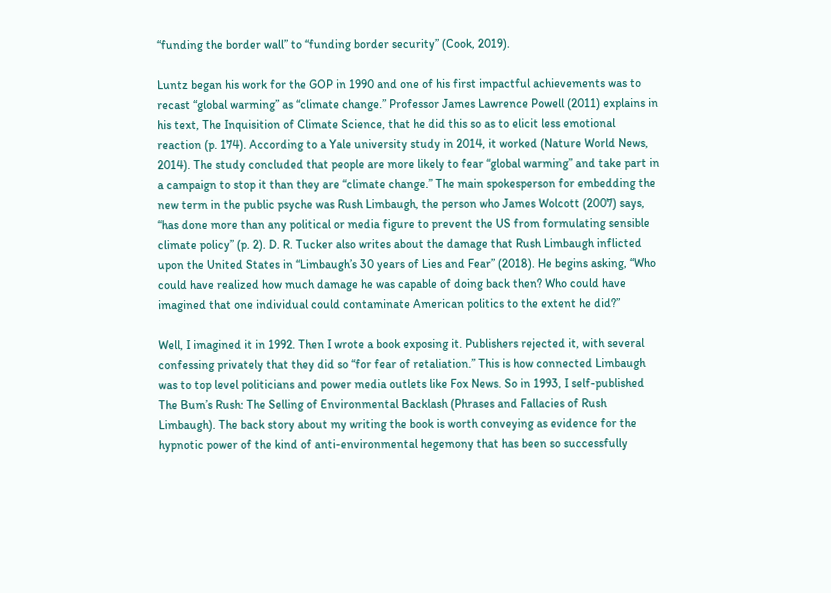“funding the border wall” to “funding border security” (Cook, 2019).

Luntz began his work for the GOP in 1990 and one of his first impactful achievements was to recast “global warming” as “climate change.” Professor James Lawrence Powell (2011) explains in his text, The Inquisition of Climate Science, that he did this so as to elicit less emotional reaction (p. 174). According to a Yale university study in 2014, it worked (Nature World News, 2014). The study concluded that people are more likely to fear “global warming” and take part in a campaign to stop it than they are “climate change.” The main spokesperson for embedding the new term in the public psyche was Rush Limbaugh, the person who James Wolcott (2007) says, “has done more than any political or media figure to prevent the US from formulating sensible climate policy” (p. 2). D. R. Tucker also writes about the damage that Rush Limbaugh inflicted upon the United States in “Limbaugh’s 30 years of Lies and Fear” (2018). He begins asking, “Who could have realized how much damage he was capable of doing back then? Who could have imagined that one individual could contaminate American politics to the extent he did?”

Well, I imagined it in 1992. Then I wrote a book exposing it. Publishers rejected it, with several confessing privately that they did so “for fear of retaliation.” This is how connected Limbaugh was to top level politicians and power media outlets like Fox News. So in 1993, I self-published The Bum’s Rush: The Selling of Environmental Backlash (Phrases and Fallacies of Rush Limbaugh). The back story about my writing the book is worth conveying as evidence for the hypnotic power of the kind of anti-environmental hegemony that has been so successfully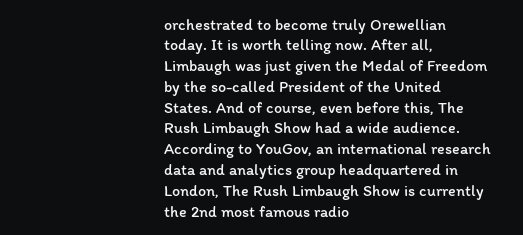orchestrated to become truly Orewellian today. It is worth telling now. After all, Limbaugh was just given the Medal of Freedom by the so-called President of the United States. And of course, even before this, The Rush Limbaugh Show had a wide audience. According to YouGov, an international research data and analytics group headquartered in London, The Rush Limbaugh Show is currently the 2nd most famous radio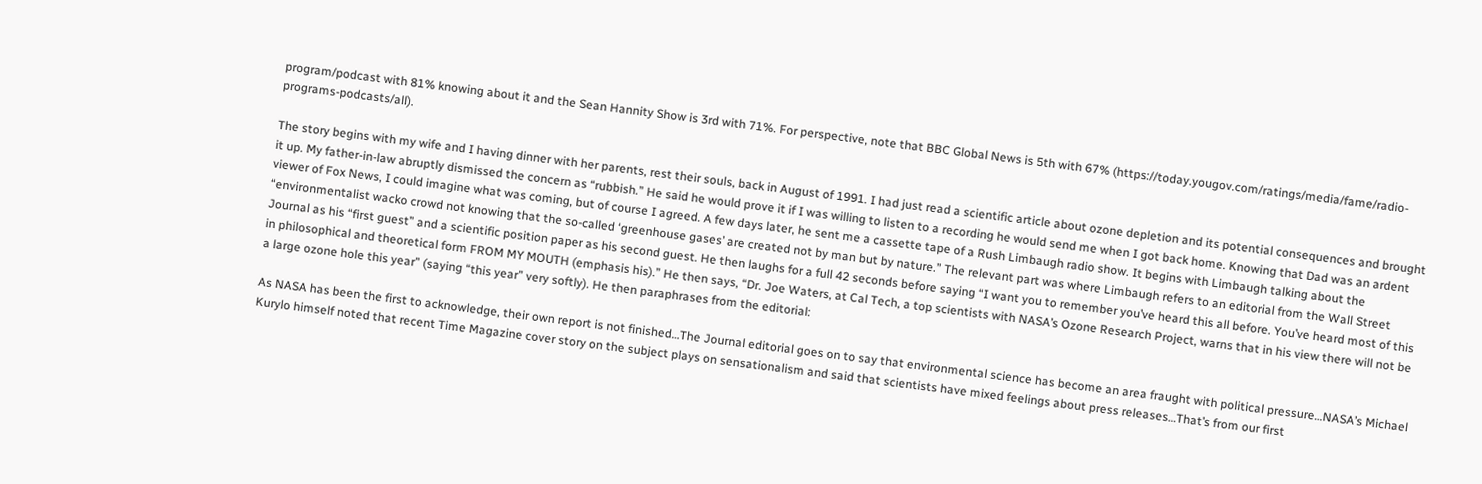program/podcast with 81% knowing about it and the Sean Hannity Show is 3rd with 71%. For perspective, note that BBC Global News is 5th with 67% (https://today.yougov.com/ratings/media/fame/radio-programs-podcasts/all).

The story begins with my wife and I having dinner with her parents, rest their souls, back in August of 1991. I had just read a scientific article about ozone depletion and its potential consequences and brought it up. My father-in-law abruptly dismissed the concern as “rubbish.” He said he would prove it if I was willing to listen to a recording he would send me when I got back home. Knowing that Dad was an ardent viewer of Fox News, I could imagine what was coming, but of course I agreed. A few days later, he sent me a cassette tape of a Rush Limbaugh radio show. It begins with Limbaugh talking about the “environmentalist wacko crowd not knowing that the so-called ‘greenhouse gases’ are created not by man but by nature.” The relevant part was where Limbaugh refers to an editorial from the Wall Street Journal as his “first guest” and a scientific position paper as his second guest. He then laughs for a full 42 seconds before saying “I want you to remember you’ve heard this all before. You’ve heard most of this in philosophical and theoretical form FROM MY MOUTH (emphasis his).” He then says, “Dr. Joe Waters, at Cal Tech, a top scientists with NASA’s Ozone Research Project, warns that in his view there will not be a large ozone hole this year” (saying “this year” very softly). He then paraphrases from the editorial:

As NASA has been the first to acknowledge, their own report is not finished…The Journal editorial goes on to say that environmental science has become an area fraught with political pressure…NASA’s Michael Kurylo himself noted that recent Time Magazine cover story on the subject plays on sensationalism and said that scientists have mixed feelings about press releases…That’s from our first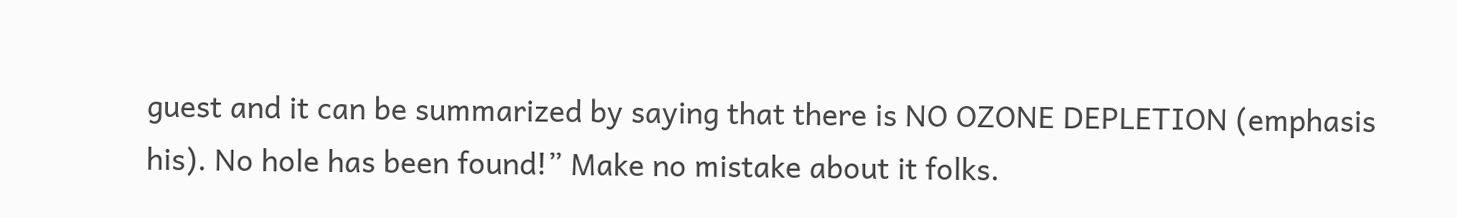guest and it can be summarized by saying that there is NO OZONE DEPLETION (emphasis his). No hole has been found!” Make no mistake about it folks.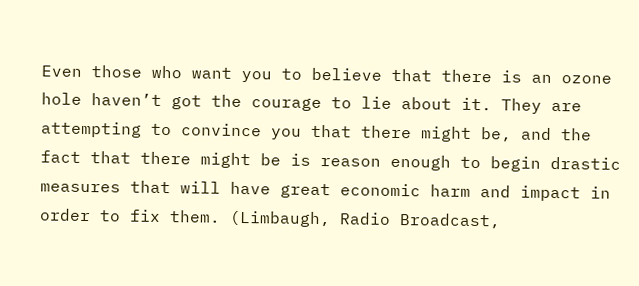Even those who want you to believe that there is an ozone hole haven’t got the courage to lie about it. They are attempting to convince you that there might be, and the fact that there might be is reason enough to begin drastic measures that will have great economic harm and impact in order to fix them. (Limbaugh, Radio Broadcast,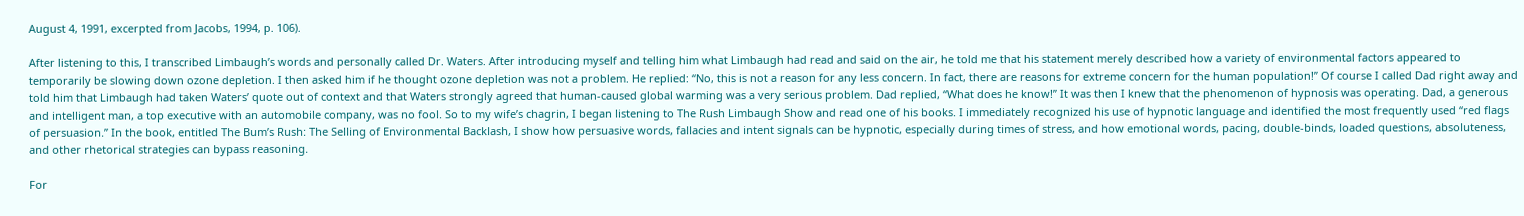August 4, 1991, excerpted from Jacobs, 1994, p. 106).

After listening to this, I transcribed Limbaugh’s words and personally called Dr. Waters. After introducing myself and telling him what Limbaugh had read and said on the air, he told me that his statement merely described how a variety of environmental factors appeared to temporarily be slowing down ozone depletion. I then asked him if he thought ozone depletion was not a problem. He replied: “No, this is not a reason for any less concern. In fact, there are reasons for extreme concern for the human population!” Of course I called Dad right away and told him that Limbaugh had taken Waters’ quote out of context and that Waters strongly agreed that human-caused global warming was a very serious problem. Dad replied, “What does he know!” It was then I knew that the phenomenon of hypnosis was operating. Dad, a generous and intelligent man, a top executive with an automobile company, was no fool. So to my wife’s chagrin, I began listening to The Rush Limbaugh Show and read one of his books. I immediately recognized his use of hypnotic language and identified the most frequently used “red flags of persuasion.” In the book, entitled The Bum’s Rush: The Selling of Environmental Backlash, I show how persuasive words, fallacies and intent signals can be hypnotic, especially during times of stress, and how emotional words, pacing, double-binds, loaded questions, absoluteness, and other rhetorical strategies can bypass reasoning.

For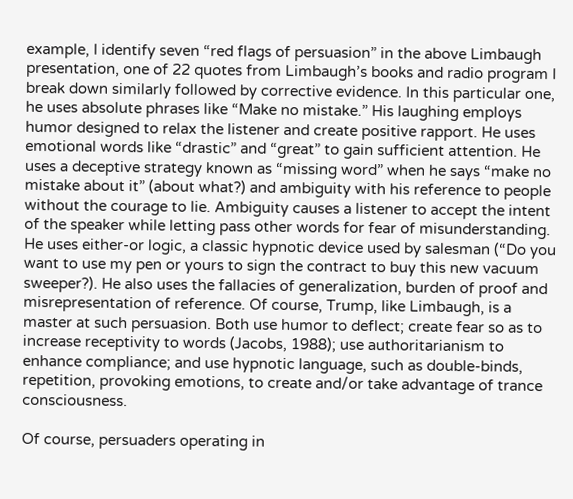example, I identify seven “red flags of persuasion” in the above Limbaugh presentation, one of 22 quotes from Limbaugh’s books and radio program I break down similarly followed by corrective evidence. In this particular one, he uses absolute phrases like “Make no mistake.” His laughing employs humor designed to relax the listener and create positive rapport. He uses emotional words like “drastic” and “great” to gain sufficient attention. He uses a deceptive strategy known as “missing word” when he says “make no mistake about it” (about what?) and ambiguity with his reference to people without the courage to lie. Ambiguity causes a listener to accept the intent of the speaker while letting pass other words for fear of misunderstanding. He uses either-or logic, a classic hypnotic device used by salesman (“Do you want to use my pen or yours to sign the contract to buy this new vacuum sweeper?). He also uses the fallacies of generalization, burden of proof and misrepresentation of reference. Of course, Trump, like Limbaugh, is a master at such persuasion. Both use humor to deflect; create fear so as to increase receptivity to words (Jacobs, 1988); use authoritarianism to enhance compliance; and use hypnotic language, such as double-binds, repetition, provoking emotions, to create and/or take advantage of trance consciousness.

Of course, persuaders operating in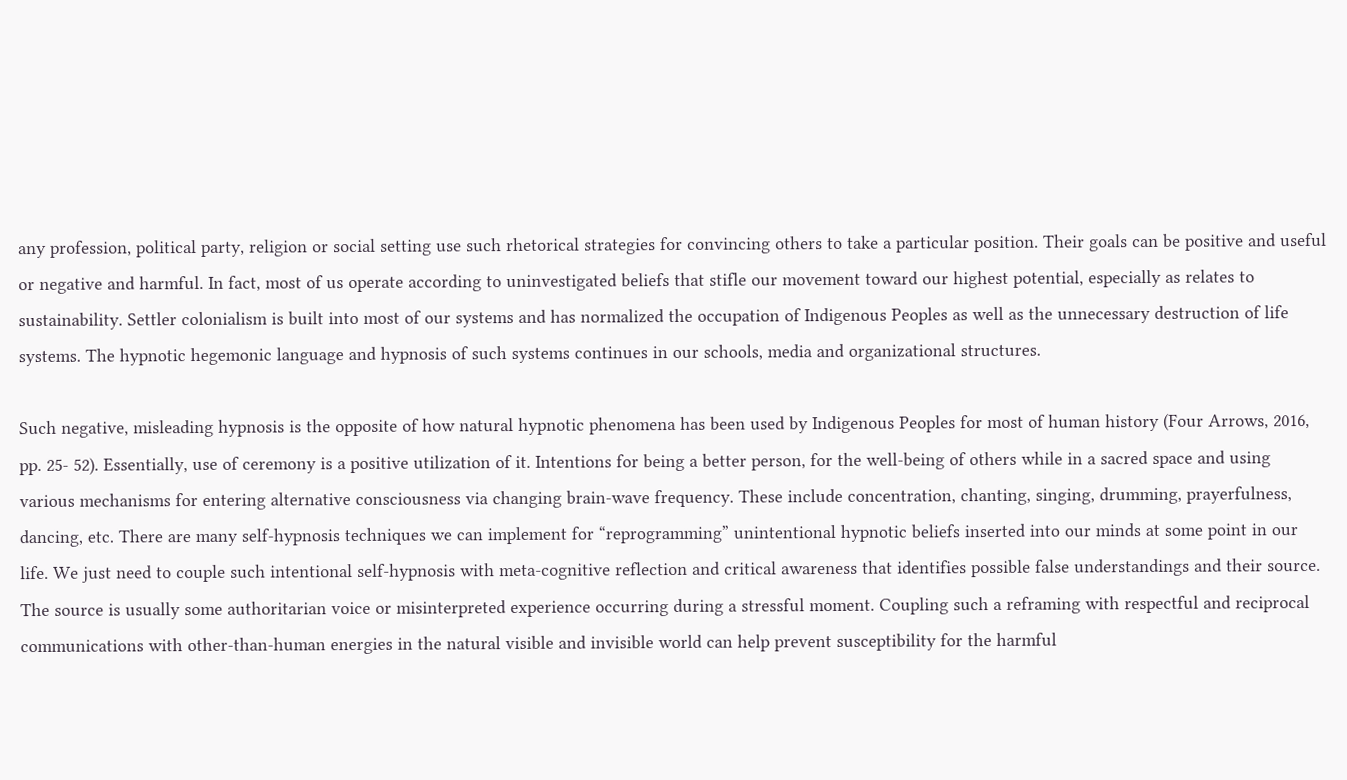any profession, political party, religion or social setting use such rhetorical strategies for convincing others to take a particular position. Their goals can be positive and useful or negative and harmful. In fact, most of us operate according to uninvestigated beliefs that stifle our movement toward our highest potential, especially as relates to sustainability. Settler colonialism is built into most of our systems and has normalized the occupation of Indigenous Peoples as well as the unnecessary destruction of life systems. The hypnotic hegemonic language and hypnosis of such systems continues in our schools, media and organizational structures.

Such negative, misleading hypnosis is the opposite of how natural hypnotic phenomena has been used by Indigenous Peoples for most of human history (Four Arrows, 2016, pp. 25- 52). Essentially, use of ceremony is a positive utilization of it. Intentions for being a better person, for the well-being of others while in a sacred space and using various mechanisms for entering alternative consciousness via changing brain-wave frequency. These include concentration, chanting, singing, drumming, prayerfulness, dancing, etc. There are many self-hypnosis techniques we can implement for “reprogramming” unintentional hypnotic beliefs inserted into our minds at some point in our life. We just need to couple such intentional self-hypnosis with meta-cognitive reflection and critical awareness that identifies possible false understandings and their source. The source is usually some authoritarian voice or misinterpreted experience occurring during a stressful moment. Coupling such a reframing with respectful and reciprocal communications with other-than-human energies in the natural visible and invisible world can help prevent susceptibility for the harmful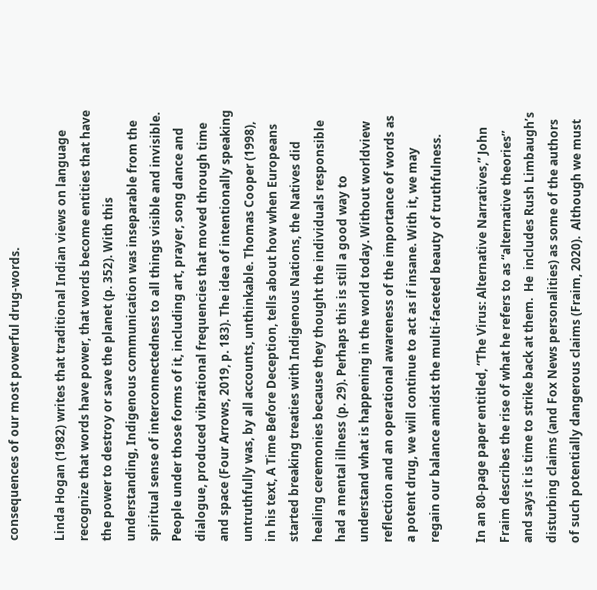consequences of our most powerful drug-words.

Linda Hogan (1982) writes that traditional Indian views on language recognize that words have power, that words become entities that have the power to destroy or save the planet (p. 352). With this understanding, Indigenous communication was inseparable from the spiritual sense of interconnectedness to all things visible and invisible. People under those forms of it, including art, prayer, song dance and dialogue, produced vibrational frequencies that moved through time and space (Four Arrows, 2019, p. 183). The idea of intentionally speaking untruthfully was, by all accounts, unthinkable. Thomas Cooper (1998), in his text, A Time Before Deception, tells about how when Europeans started breaking treaties with Indigenous Nations, the Natives did healing ceremonies because they thought the individuals responsible had a mental illness (p. 29). Perhaps this is still a good way to understand what is happening in the world today. Without worldview reflection and an operational awareness of the importance of words as a potent drug, we will continue to act as if insane. With it, we may regain our balance amidst the multi-faceted beauty of truthfulness.

In an 80-page paper entitled, “The Virus: Alternative Narratives,” John Fraim describes the rise of what he refers to as “alternative theories” and says it is time to strike back at them.  He  includes Rush Limbaugh’s disturbing claims (and Fox News personalities) as some of the authors of such potentially dangerous claims (Fraim, 2020).  Although we must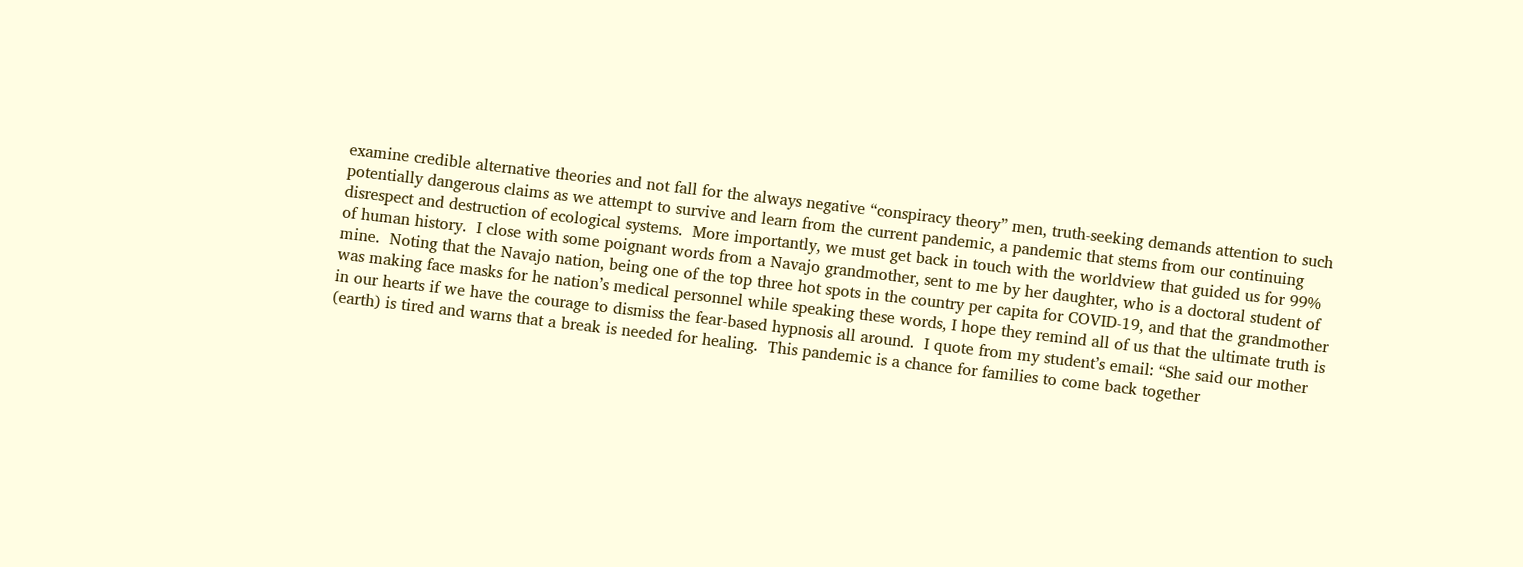examine credible alternative theories and not fall for the always negative “conspiracy theory” men, truth-seeking demands attention to such potentially dangerous claims as we attempt to survive and learn from the current pandemic, a pandemic that stems from our continuing disrespect and destruction of ecological systems.  More importantly, we must get back in touch with the worldview that guided us for 99% of human history.  I close with some poignant words from a Navajo grandmother, sent to me by her daughter, who is a doctoral student of mine.  Noting that the Navajo nation, being one of the top three hot spots in the country per capita for COVID-19, and that the grandmother was making face masks for he nation’s medical personnel while speaking these words, I hope they remind all of us that the ultimate truth is in our hearts if we have the courage to dismiss the fear-based hypnosis all around.  I quote from my student’s email: “She said our mother (earth) is tired and warns that a break is needed for healing.  This pandemic is a chance for families to come back together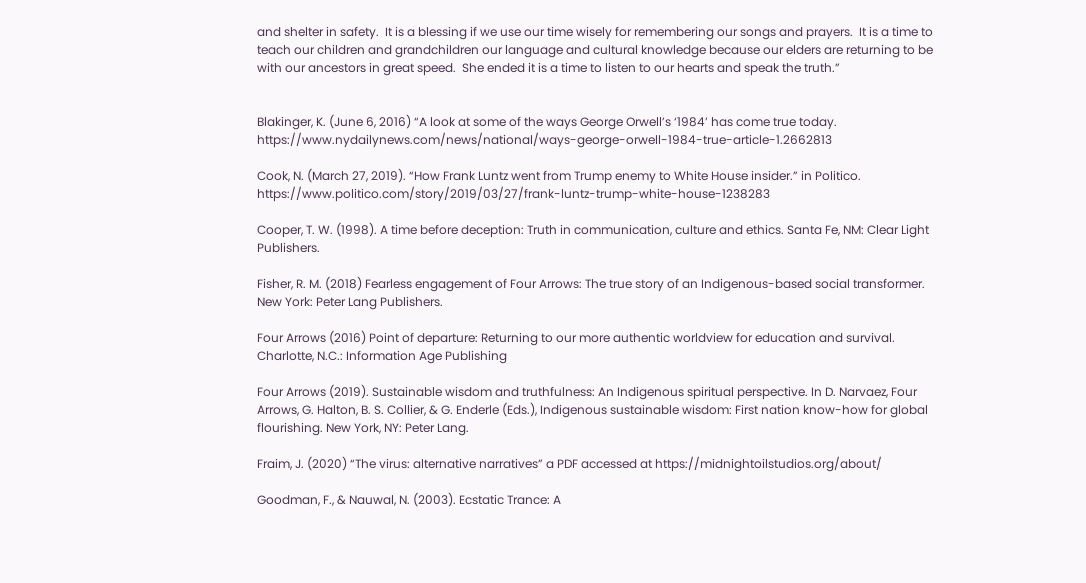and shelter in safety.  It is a blessing if we use our time wisely for remembering our songs and prayers.  It is a time to teach our children and grandchildren our language and cultural knowledge because our elders are returning to be with our ancestors in great speed.  She ended it is a time to listen to our hearts and speak the truth.”


Blakinger, K. (June 6, 2016) “A look at some of the ways George Orwell’s ‘1984’ has come true today. https://www.nydailynews.com/news/national/ways-george-orwell-1984-true-article-1.2662813

Cook, N. (March 27, 2019). “How Frank Luntz went from Trump enemy to White House insider.” in Politico. https://www.politico.com/story/2019/03/27/frank-luntz-trump-white-house-1238283

Cooper, T. W. (1998). A time before deception: Truth in communication, culture and ethics. Santa Fe, NM: Clear Light Publishers.

Fisher, R. M. (2018) Fearless engagement of Four Arrows: The true story of an Indigenous-based social transformer. New York: Peter Lang Publishers.

Four Arrows (2016) Point of departure: Returning to our more authentic worldview for education and survival. Charlotte, N.C.: Information Age Publishing

Four Arrows (2019). Sustainable wisdom and truthfulness: An Indigenous spiritual perspective. In D. Narvaez, Four Arrows, G. Halton, B. S. Collier, & G. Enderle (Eds.), Indigenous sustainable wisdom: First nation know-how for global flourishing. New York, NY: Peter Lang.

Fraim, J. (2020) “The virus: alternative narratives” a PDF accessed at https://midnightoilstudios.org/about/

Goodman, F., & Nauwal, N. (2003). Ecstatic Trance: A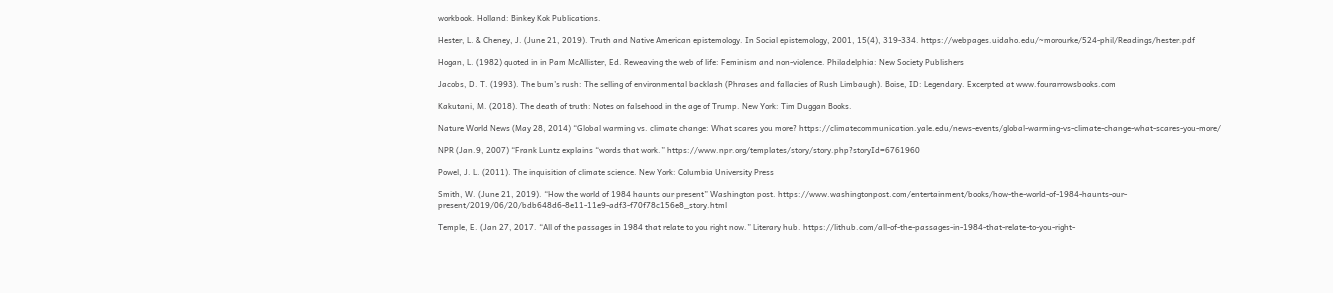workbook. Holland: Binkey Kok Publications.

Hester, L. & Cheney, J. (June 21, 2019). Truth and Native American epistemology. In Social epistemology, 2001, 15(4), 319-334. https://webpages.uidaho.edu/~morourke/524-phil/Readings/hester.pdf

Hogan, L. (1982) quoted in in Pam McAllister, Ed. Reweaving the web of life: Feminism and non-violence. Philadelphia: New Society Publishers

Jacobs, D. T. (1993). The bum’s rush: The selling of environmental backlash (Phrases and fallacies of Rush Limbaugh). Boise, ID: Legendary. Excerpted at www.fourarrowsbooks.com

Kakutani, M. (2018). The death of truth: Notes on falsehood in the age of Trump. New York: Tim Duggan Books.

Nature World News (May 28, 2014) “Global warming vs. climate change: What scares you more? https://climatecommunication.yale.edu/news-events/global-warming-vs-climate-change-what-scares-you-more/

NPR (Jan.9, 2007) “Frank Luntz explains “words that work.” https://www.npr.org/templates/story/story.php?storyId=6761960

Powel, J. L. (2011). The inquisition of climate science. New York: Columbia University Press

Smith, W. (June 21, 2019). “How the world of 1984 haunts our present” Washington post. https://www.washingtonpost.com/entertainment/books/how-the-world-of-1984-haunts-our-present/2019/06/20/bdb648d6-8e11-11e9-adf3-f70f78c156e8_story.html

Temple, E. (Jan 27, 2017. “All of the passages in 1984 that relate to you right now.” Literary hub. https://lithub.com/all-of-the-passages-in-1984-that-relate-to-you-right-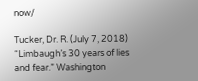now/

Tucker, Dr. R. (July 7, 2018) “Limbaugh’s 30 years of lies and fear.” Washington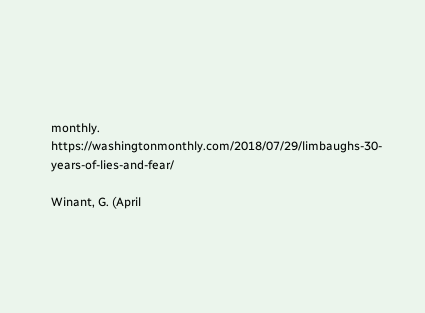monthly. https://washingtonmonthly.com/2018/07/29/limbaughs-30-years-of-lies-and-fear/

Winant, G. (April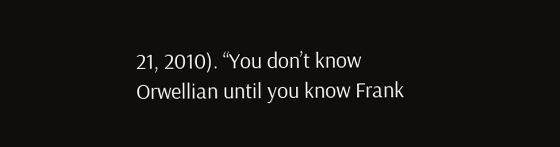21, 2010). “You don’t know Orwellian until you know Frank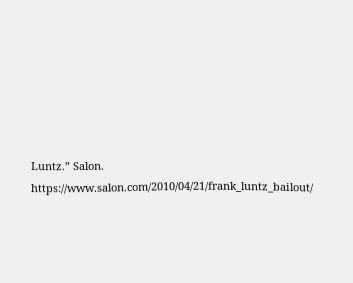Luntz.” Salon. https://www.salon.com/2010/04/21/frank_luntz_bailout/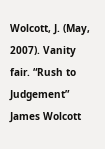Wolcott, J. (May, 2007). Vanity fair. “Rush to Judgement” James Wolcott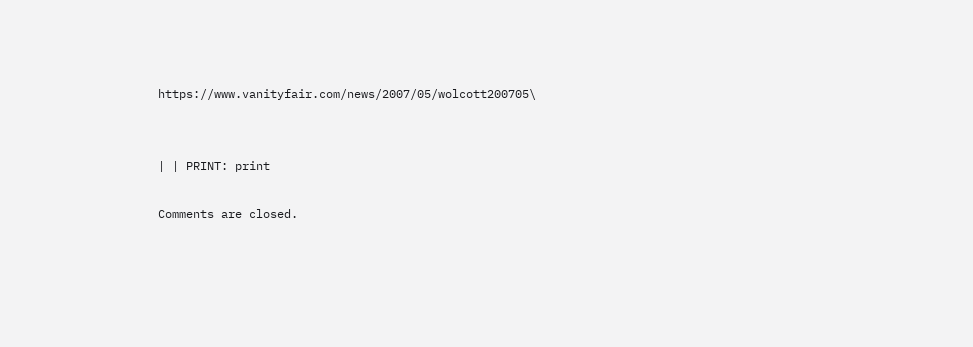https://www.vanityfair.com/news/2007/05/wolcott200705\


| | PRINT: print

Comments are closed.